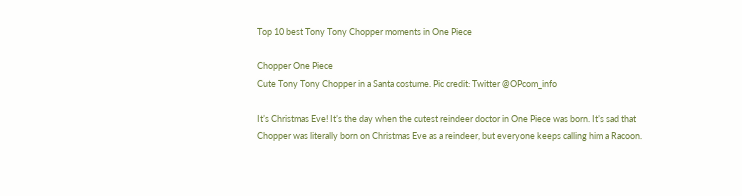Top 10 best Tony Tony Chopper moments in One Piece

Chopper One Piece
Cute Tony Tony Chopper in a Santa costume. Pic credit: Twitter @OPcom_info

It’s Christmas Eve! It’s the day when the cutest reindeer doctor in One Piece was born. It’s sad that Chopper was literally born on Christmas Eve as a reindeer, but everyone keeps calling him a Racoon.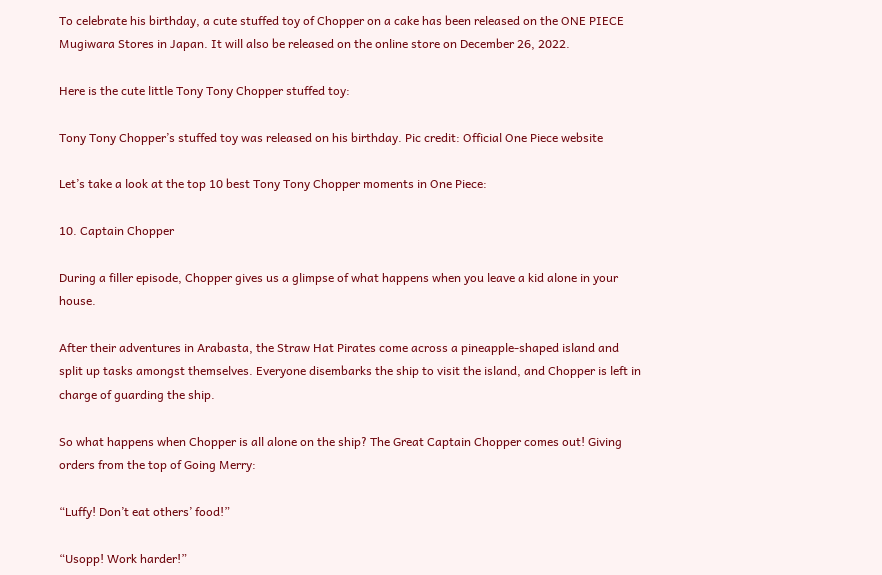To celebrate his birthday, a cute stuffed toy of Chopper on a cake has been released on the ONE PIECE Mugiwara Stores in Japan. It will also be released on the online store on December 26, 2022.

Here is the cute little Tony Tony Chopper stuffed toy:

Tony Tony Chopper’s stuffed toy was released on his birthday. Pic credit: Official One Piece website

Let’s take a look at the top 10 best Tony Tony Chopper moments in One Piece:

10. Captain Chopper

During a filler episode, Chopper gives us a glimpse of what happens when you leave a kid alone in your house.

After their adventures in Arabasta, the Straw Hat Pirates come across a pineapple-shaped island and split up tasks amongst themselves. Everyone disembarks the ship to visit the island, and Chopper is left in charge of guarding the ship.

So what happens when Chopper is all alone on the ship? The Great Captain Chopper comes out! Giving orders from the top of Going Merry:

“Luffy! Don’t eat others’ food!”

“Usopp! Work harder!”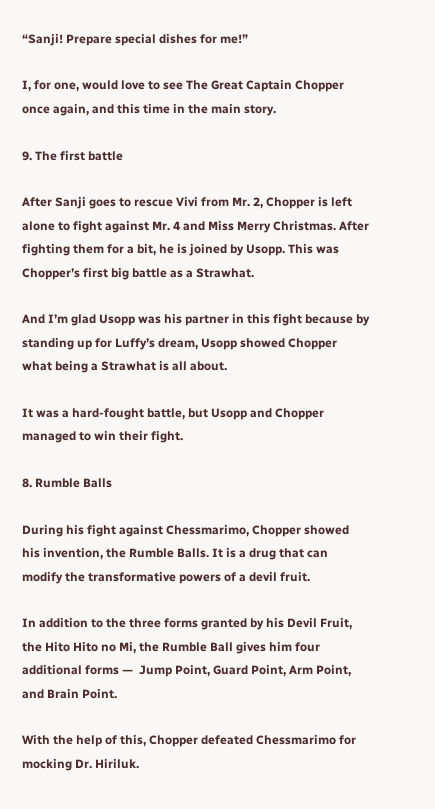“Sanji! Prepare special dishes for me!”

I, for one, would love to see The Great Captain Chopper once again, and this time in the main story.

9. The first battle

After Sanji goes to rescue Vivi from Mr. 2, Chopper is left alone to fight against Mr. 4 and Miss Merry Christmas. After fighting them for a bit, he is joined by Usopp. This was Chopper’s first big battle as a Strawhat.

And I’m glad Usopp was his partner in this fight because by standing up for Luffy’s dream, Usopp showed Chopper what being a Strawhat is all about.

It was a hard-fought battle, but Usopp and Chopper managed to win their fight.

8. Rumble Balls

During his fight against Chessmarimo, Chopper showed his invention, the Rumble Balls. It is a drug that can modify the transformative powers of a devil fruit.

In addition to the three forms granted by his Devil Fruit, the Hito Hito no Mi, the Rumble Ball gives him four additional forms —  Jump Point, Guard Point, Arm Point, and Brain Point.

With the help of this, Chopper defeated Chessmarimo for mocking Dr. Hiriluk.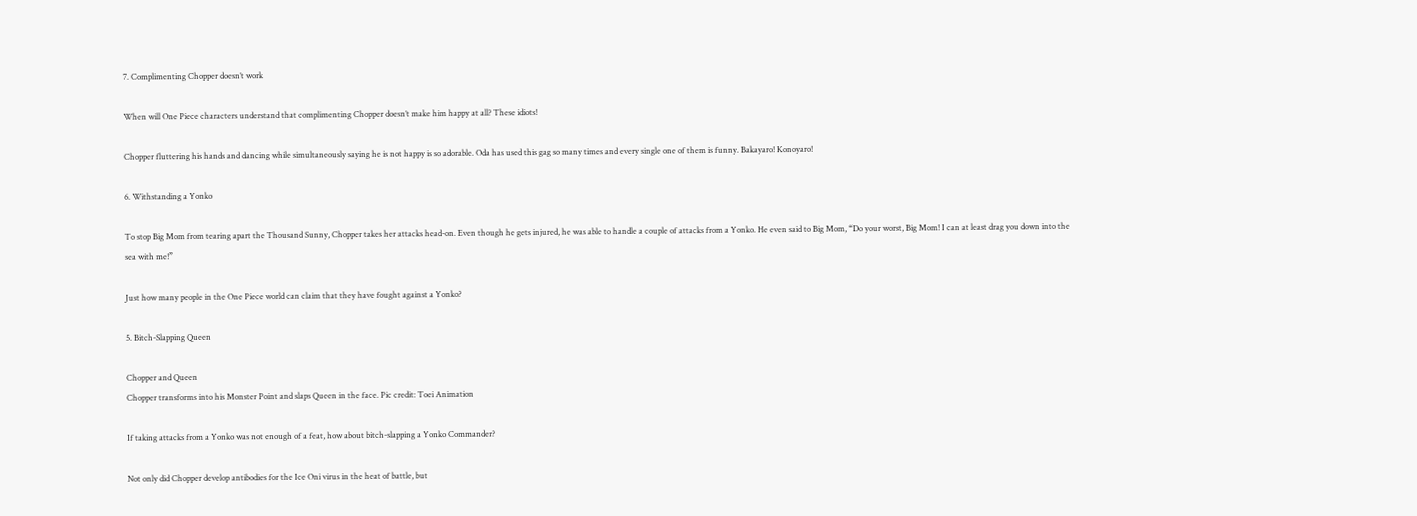7. Complimenting Chopper doesn’t work

When will One Piece characters understand that complimenting Chopper doesn’t make him happy at all? These idiots!

Chopper fluttering his hands and dancing while simultaneously saying he is not happy is so adorable. Oda has used this gag so many times and every single one of them is funny. Bakayaro! Konoyaro!

6. Withstanding a Yonko

To stop Big Mom from tearing apart the Thousand Sunny, Chopper takes her attacks head-on. Even though he gets injured, he was able to handle a couple of attacks from a Yonko. He even said to Big Mom, “Do your worst, Big Mom! I can at least drag you down into the sea with me!”

Just how many people in the One Piece world can claim that they have fought against a Yonko?

5. Bitch-Slapping Queen

Chopper and Queen
Chopper transforms into his Monster Point and slaps Queen in the face. Pic credit: Toei Animation

If taking attacks from a Yonko was not enough of a feat, how about bitch-slapping a Yonko Commander?

Not only did Chopper develop antibodies for the Ice Oni virus in the heat of battle, but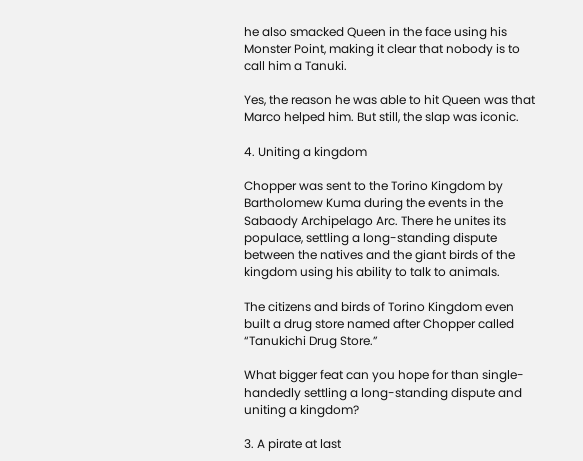he also smacked Queen in the face using his Monster Point, making it clear that nobody is to call him a Tanuki.

Yes, the reason he was able to hit Queen was that Marco helped him. But still, the slap was iconic.

4. Uniting a kingdom

Chopper was sent to the Torino Kingdom by Bartholomew Kuma during the events in the Sabaody Archipelago Arc. There he unites its populace, settling a long-standing dispute between the natives and the giant birds of the kingdom using his ability to talk to animals.

The citizens and birds of Torino Kingdom even built a drug store named after Chopper called “Tanukichi Drug Store.”

What bigger feat can you hope for than single-handedly settling a long-standing dispute and uniting a kingdom?

3. A pirate at last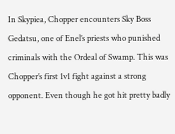In Skypiea, Chopper encounters Sky Boss Gedatsu, one of Enel’s priests who punished criminals with the Ordeal of Swamp. This was Chopper’s first 1v1 fight against a strong opponent. Even though he got hit pretty badly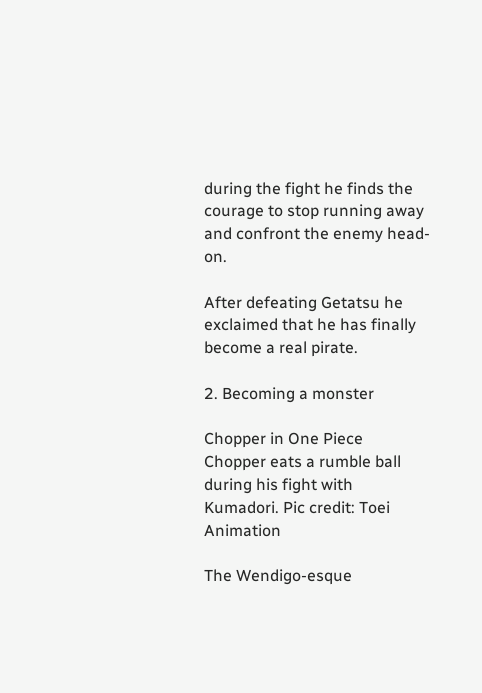during the fight he finds the courage to stop running away and confront the enemy head-on.

After defeating Getatsu he exclaimed that he has finally become a real pirate.

2. Becoming a monster

Chopper in One Piece
Chopper eats a rumble ball during his fight with Kumadori. Pic credit: Toei Animation

The Wendigo-esque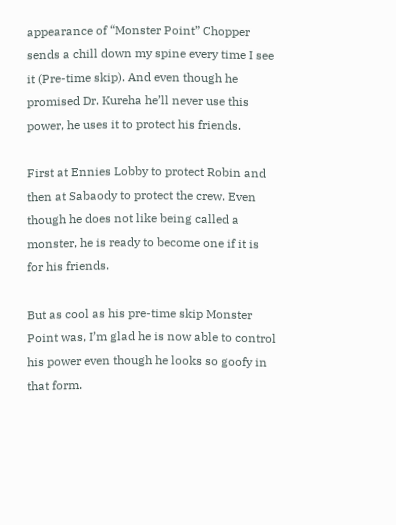appearance of “Monster Point” Chopper sends a chill down my spine every time I see it (Pre-time skip). And even though he promised Dr. Kureha he’ll never use this power, he uses it to protect his friends.

First at Ennies Lobby to protect Robin and then at Sabaody to protect the crew. Even though he does not like being called a monster, he is ready to become one if it is for his friends.

But as cool as his pre-time skip Monster Point was, I’m glad he is now able to control his power even though he looks so goofy in that form.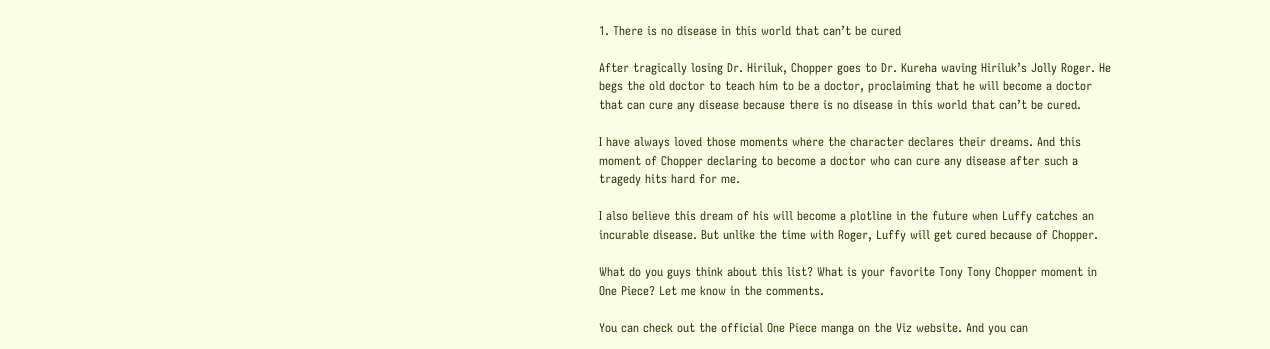1. There is no disease in this world that can’t be cured

After tragically losing Dr. Hiriluk, Chopper goes to Dr. Kureha waving Hiriluk’s Jolly Roger. He begs the old doctor to teach him to be a doctor, proclaiming that he will become a doctor that can cure any disease because there is no disease in this world that can’t be cured.

I have always loved those moments where the character declares their dreams. And this moment of Chopper declaring to become a doctor who can cure any disease after such a tragedy hits hard for me.

I also believe this dream of his will become a plotline in the future when Luffy catches an incurable disease. But unlike the time with Roger, Luffy will get cured because of Chopper.

What do you guys think about this list? What is your favorite Tony Tony Chopper moment in One Piece? Let me know in the comments.

You can check out the official One Piece manga on the Viz website. And you can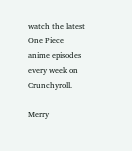watch the latest One Piece anime episodes every week on Crunchyroll.

Merry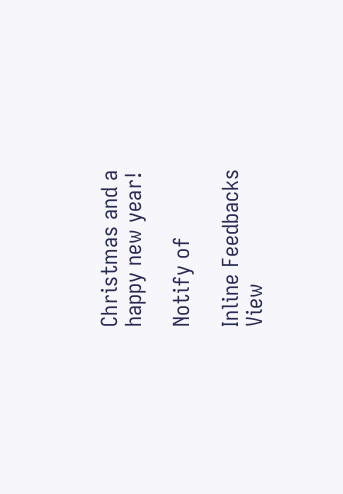Christmas and a happy new year!

Notify of

Inline Feedbacks
View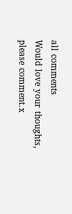all comments
Would love your thoughts, please comment.x